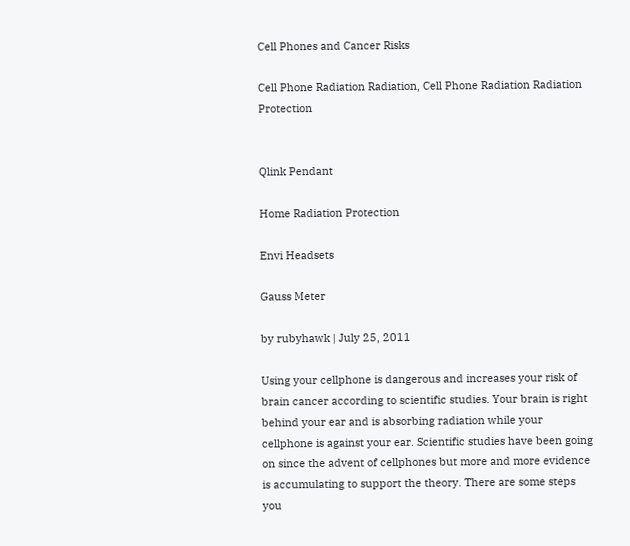Cell Phones and Cancer Risks

Cell Phone Radiation Radiation, Cell Phone Radiation Radiation Protection


Qlink Pendant

Home Radiation Protection

Envi Headsets

Gauss Meter

by rubyhawk | July 25, 2011

Using your cellphone is dangerous and increases your risk of brain cancer according to scientific studies. Your brain is right behind your ear and is absorbing radiation while your cellphone is against your ear. Scientific studies have been going on since the advent of cellphones but more and more evidence is accumulating to support the theory. There are some steps you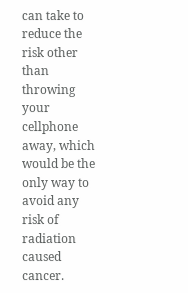can take to reduce the risk other than throwing your cellphone away, which would be the only way to avoid any risk of radiation caused cancer.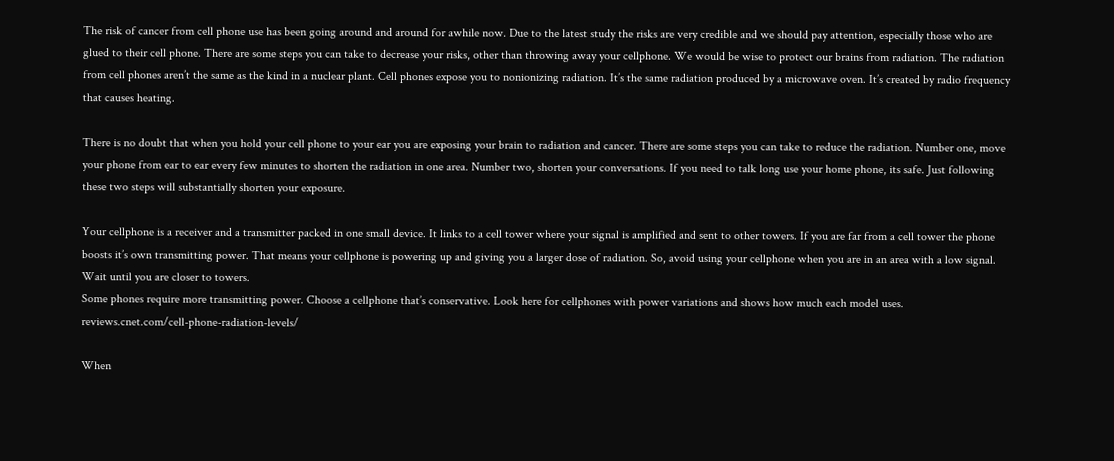The risk of cancer from cell phone use has been going around and around for awhile now. Due to the latest study the risks are very credible and we should pay attention, especially those who are glued to their cell phone. There are some steps you can take to decrease your risks, other than throwing away your cellphone. We would be wise to protect our brains from radiation. The radiation from cell phones aren’t the same as the kind in a nuclear plant. Cell phones expose you to nonionizing radiation. It’s the same radiation produced by a microwave oven. It’s created by radio frequency that causes heating.

There is no doubt that when you hold your cell phone to your ear you are exposing your brain to radiation and cancer. There are some steps you can take to reduce the radiation. Number one, move your phone from ear to ear every few minutes to shorten the radiation in one area. Number two, shorten your conversations. If you need to talk long use your home phone, its safe. Just following these two steps will substantially shorten your exposure.

Your cellphone is a receiver and a transmitter packed in one small device. It links to a cell tower where your signal is amplified and sent to other towers. If you are far from a cell tower the phone boosts it’s own transmitting power. That means your cellphone is powering up and giving you a larger dose of radiation. So, avoid using your cellphone when you are in an area with a low signal. Wait until you are closer to towers.
Some phones require more transmitting power. Choose a cellphone that’s conservative. Look here for cellphones with power variations and shows how much each model uses. reviews.cnet.com/cell-phone-radiation-levels/

When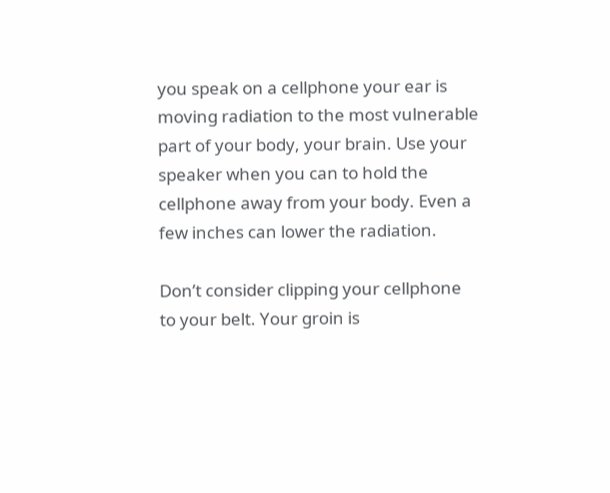you speak on a cellphone your ear is moving radiation to the most vulnerable part of your body, your brain. Use your speaker when you can to hold the cellphone away from your body. Even a few inches can lower the radiation.

Don’t consider clipping your cellphone to your belt. Your groin is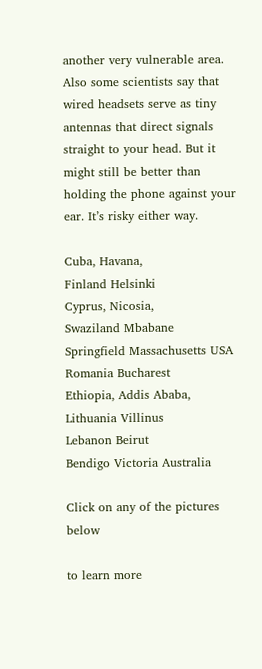another very vulnerable area. Also some scientists say that wired headsets serve as tiny antennas that direct signals straight to your head. But it might still be better than holding the phone against your ear. It’s risky either way.

Cuba, Havana,
Finland Helsinki
Cyprus, Nicosia,
Swaziland Mbabane
Springfield Massachusetts USA
Romania Bucharest
Ethiopia, Addis Ababa,
Lithuania Villinus
Lebanon Beirut
Bendigo Victoria Australia

Click on any of the pictures below

to learn more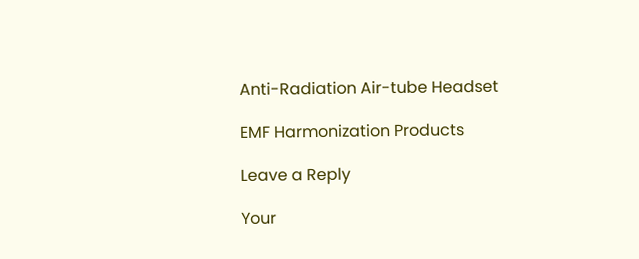Anti-Radiation Air-tube Headset

EMF Harmonization Products

Leave a Reply

Your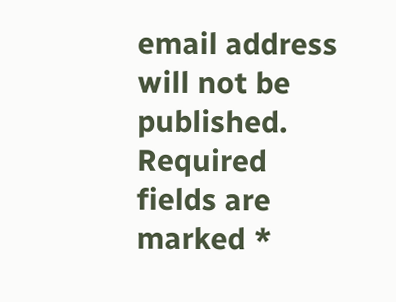email address will not be published. Required fields are marked *